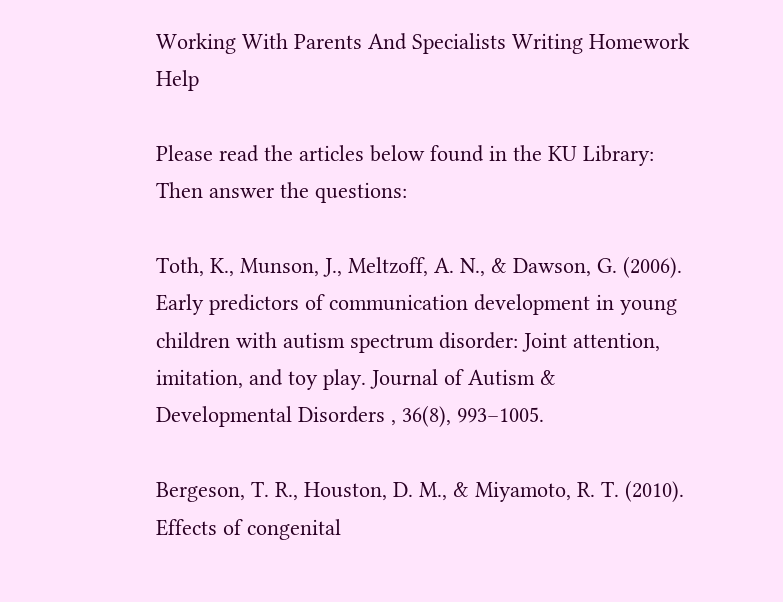Working With Parents And Specialists Writing Homework Help

Please read the articles below found in the KU Library: Then answer the questions:

Toth, K., Munson, J., Meltzoff, A. N., & Dawson, G. (2006). Early predictors of communication development in young children with autism spectrum disorder: Joint attention, imitation, and toy play. Journal of Autism & Developmental Disorders , 36(8), 993–1005.

Bergeson, T. R., Houston, D. M., & Miyamoto, R. T. (2010). Effects of congenital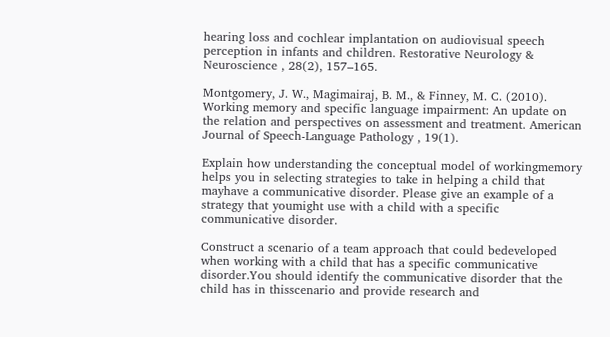hearing loss and cochlear implantation on audiovisual speech perception in infants and children. Restorative Neurology & Neuroscience , 28(2), 157–165.

Montgomery, J. W., Magimairaj, B. M., & Finney, M. C. (2010). Working memory and specific language impairment: An update on the relation and perspectives on assessment and treatment. American Journal of Speech-Language Pathology , 19(1).

Explain how understanding the conceptual model of workingmemory helps you in selecting strategies to take in helping a child that mayhave a communicative disorder. Please give an example of a strategy that youmight use with a child with a specific communicative disorder.

Construct a scenario of a team approach that could bedeveloped when working with a child that has a specific communicative disorder.You should identify the communicative disorder that the child has in thisscenario and provide research and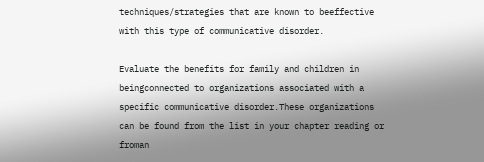techniques/strategies that are known to beeffective with this type of communicative disorder.

Evaluate the benefits for family and children in beingconnected to organizations associated with a specific communicative disorder.These organizations can be found from the list in your chapter reading or froman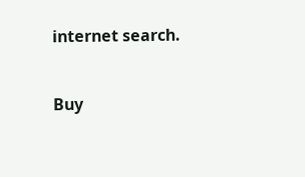internet search.


Buy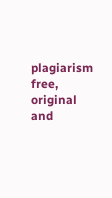plagiarism free, original and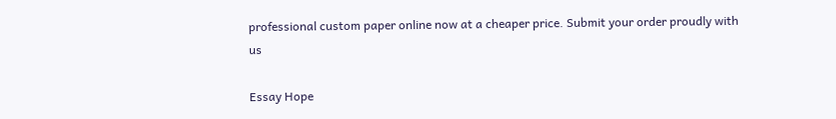professional custom paper online now at a cheaper price. Submit your order proudly with us

Essay Hope